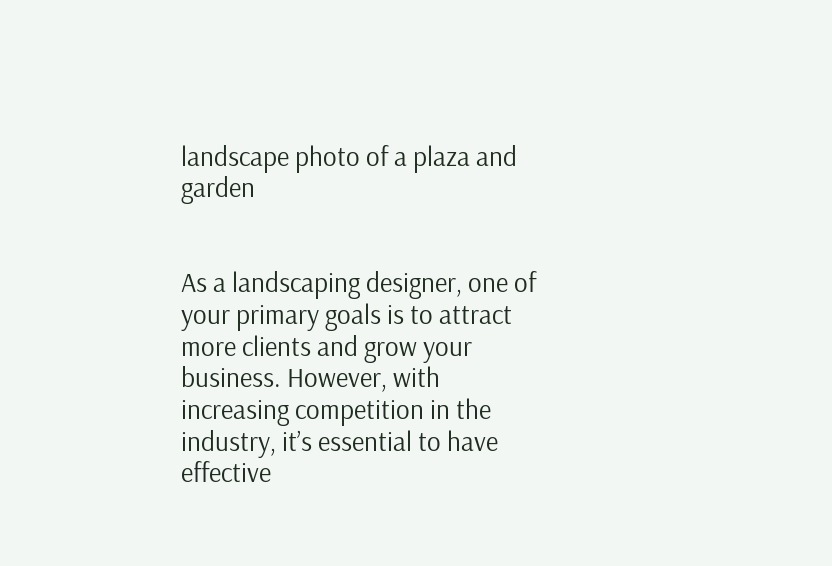landscape photo of a plaza and garden


As a landscaping designer, one of your primary goals is to attract more clients and grow your business. However, with increasing competition in the industry, it’s essential to have effective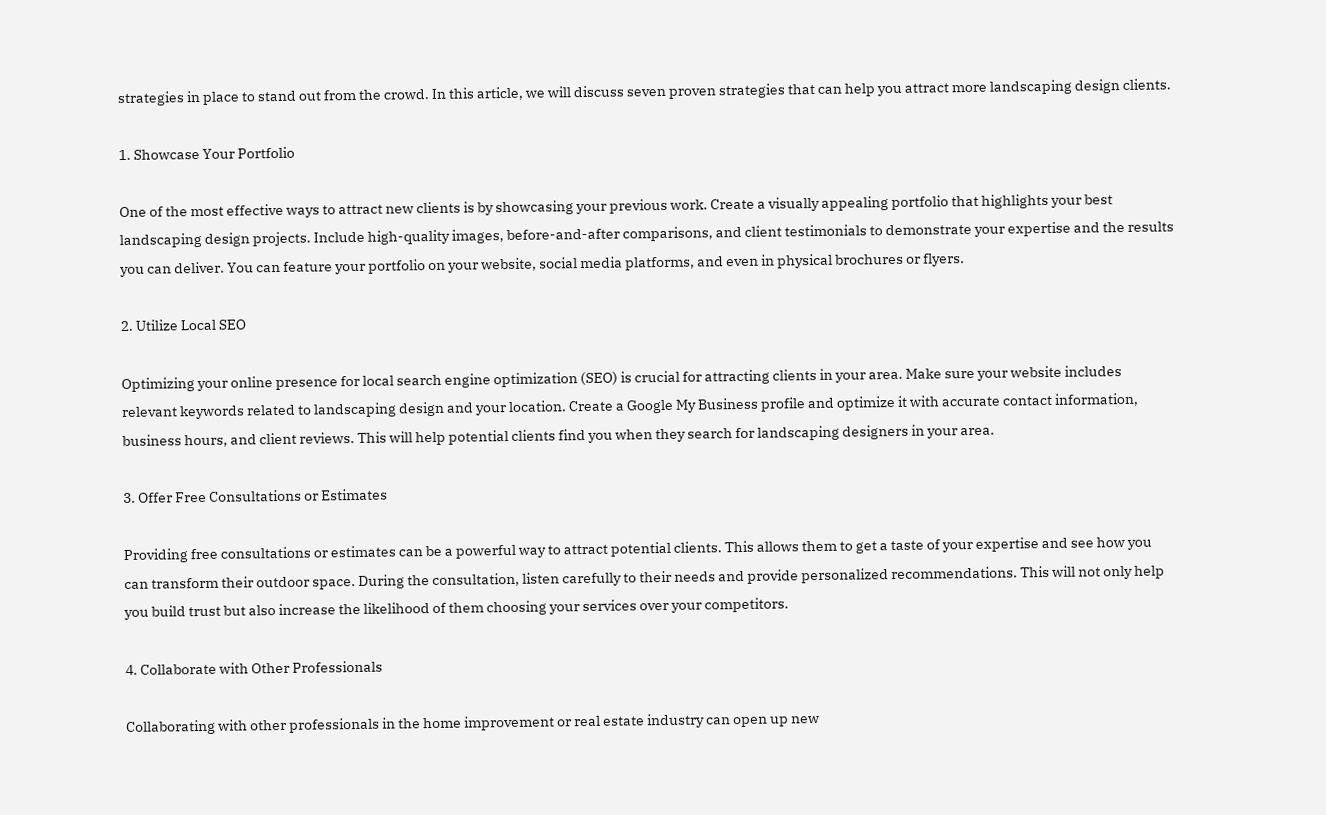strategies in place to stand out from the crowd. In this article, we will discuss seven proven strategies that can help you attract more landscaping design clients.

1. Showcase Your Portfolio

One of the most effective ways to attract new clients is by showcasing your previous work. Create a visually appealing portfolio that highlights your best landscaping design projects. Include high-quality images, before-and-after comparisons, and client testimonials to demonstrate your expertise and the results you can deliver. You can feature your portfolio on your website, social media platforms, and even in physical brochures or flyers.

2. Utilize Local SEO

Optimizing your online presence for local search engine optimization (SEO) is crucial for attracting clients in your area. Make sure your website includes relevant keywords related to landscaping design and your location. Create a Google My Business profile and optimize it with accurate contact information, business hours, and client reviews. This will help potential clients find you when they search for landscaping designers in your area.

3. Offer Free Consultations or Estimates

Providing free consultations or estimates can be a powerful way to attract potential clients. This allows them to get a taste of your expertise and see how you can transform their outdoor space. During the consultation, listen carefully to their needs and provide personalized recommendations. This will not only help you build trust but also increase the likelihood of them choosing your services over your competitors.

4. Collaborate with Other Professionals

Collaborating with other professionals in the home improvement or real estate industry can open up new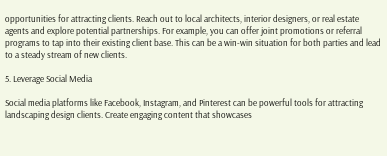opportunities for attracting clients. Reach out to local architects, interior designers, or real estate agents and explore potential partnerships. For example, you can offer joint promotions or referral programs to tap into their existing client base. This can be a win-win situation for both parties and lead to a steady stream of new clients.

5. Leverage Social Media

Social media platforms like Facebook, Instagram, and Pinterest can be powerful tools for attracting landscaping design clients. Create engaging content that showcases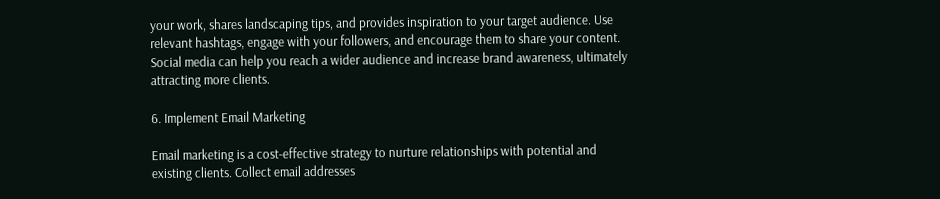your work, shares landscaping tips, and provides inspiration to your target audience. Use relevant hashtags, engage with your followers, and encourage them to share your content. Social media can help you reach a wider audience and increase brand awareness, ultimately attracting more clients.

6. Implement Email Marketing

Email marketing is a cost-effective strategy to nurture relationships with potential and existing clients. Collect email addresses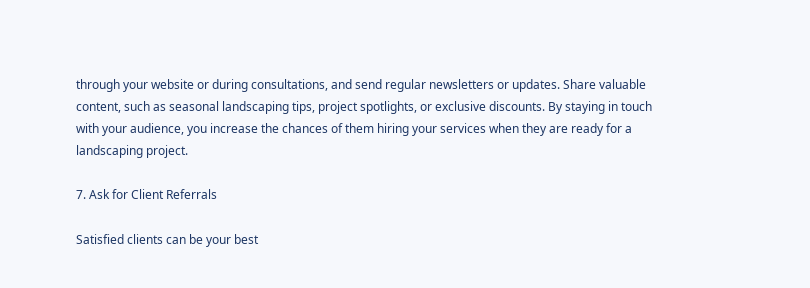through your website or during consultations, and send regular newsletters or updates. Share valuable content, such as seasonal landscaping tips, project spotlights, or exclusive discounts. By staying in touch with your audience, you increase the chances of them hiring your services when they are ready for a landscaping project.

7. Ask for Client Referrals

Satisfied clients can be your best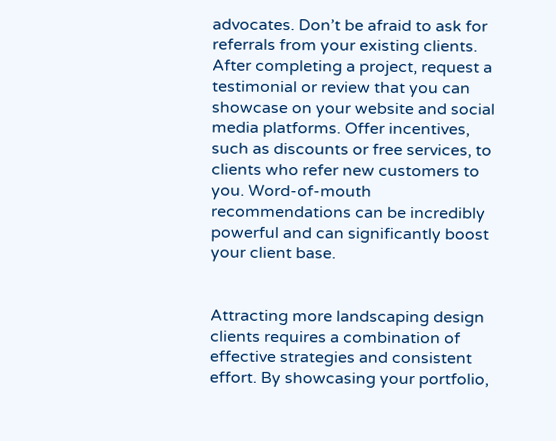advocates. Don’t be afraid to ask for referrals from your existing clients. After completing a project, request a testimonial or review that you can showcase on your website and social media platforms. Offer incentives, such as discounts or free services, to clients who refer new customers to you. Word-of-mouth recommendations can be incredibly powerful and can significantly boost your client base.


Attracting more landscaping design clients requires a combination of effective strategies and consistent effort. By showcasing your portfolio,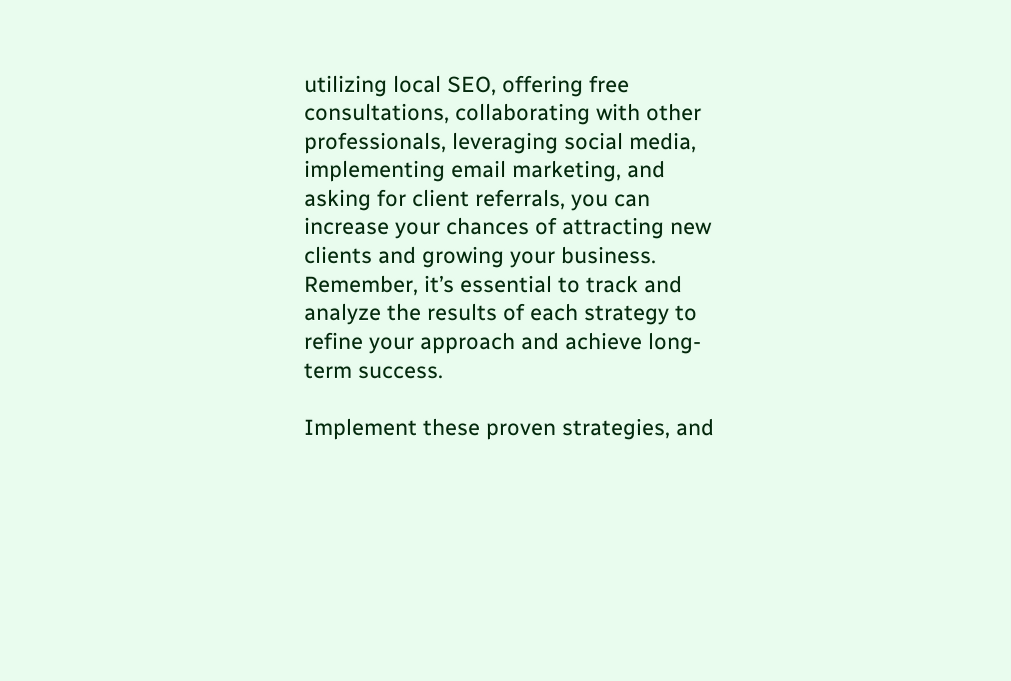utilizing local SEO, offering free consultations, collaborating with other professionals, leveraging social media, implementing email marketing, and asking for client referrals, you can increase your chances of attracting new clients and growing your business. Remember, it’s essential to track and analyze the results of each strategy to refine your approach and achieve long-term success.

Implement these proven strategies, and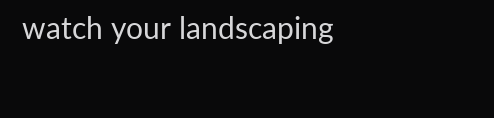watch your landscaping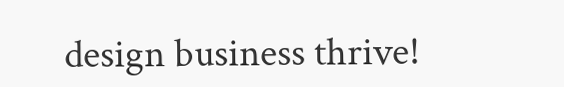design business thrive!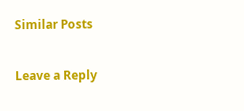Similar Posts

Leave a Reply